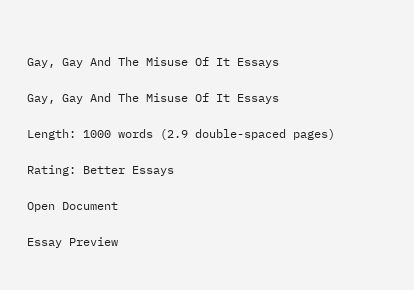Gay, Gay And The Misuse Of It Essays

Gay, Gay And The Misuse Of It Essays

Length: 1000 words (2.9 double-spaced pages)

Rating: Better Essays

Open Document

Essay Preview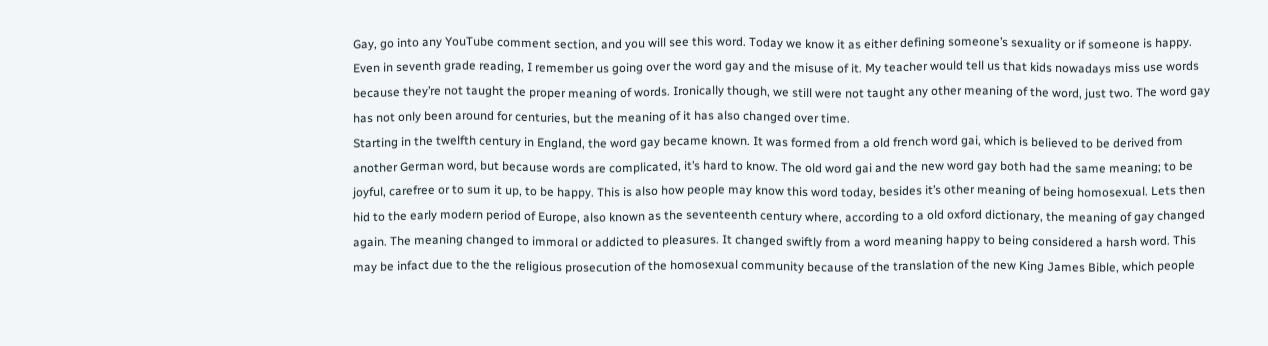Gay, go into any YouTube comment section, and you will see this word. Today we know it as either defining someone’s sexuality or if someone is happy. Even in seventh grade reading, I remember us going over the word gay and the misuse of it. My teacher would tell us that kids nowadays miss use words because they’re not taught the proper meaning of words. Ironically though, we still were not taught any other meaning of the word, just two. The word gay has not only been around for centuries, but the meaning of it has also changed over time.
Starting in the twelfth century in England, the word gay became known. It was formed from a old french word gai, which is believed to be derived from another German word, but because words are complicated, it’s hard to know. The old word gai and the new word gay both had the same meaning; to be joyful, carefree or to sum it up, to be happy. This is also how people may know this word today, besides it’s other meaning of being homosexual. Lets then hid to the early modern period of Europe, also known as the seventeenth century where, according to a old oxford dictionary, the meaning of gay changed again. The meaning changed to immoral or addicted to pleasures. It changed swiftly from a word meaning happy to being considered a harsh word. This may be infact due to the the religious prosecution of the homosexual community because of the translation of the new King James Bible, which people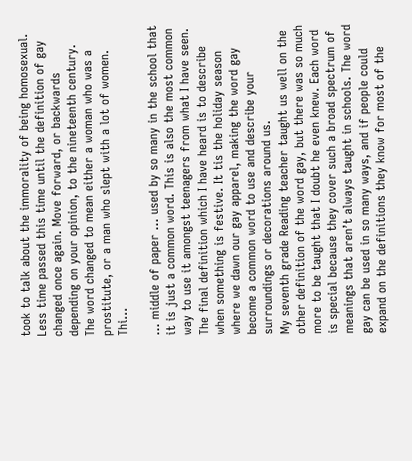took to talk about the immorality of being homosexual.
Less time passed this time until the definition of gay changed once again. Move forward, or backwards depending on your opinion, to the nineteenth century. The word changed to mean either a woman who was a prostitute, or a man who slept with a lot of women. Thi...

... middle of paper ... used by so many in the school that it is just a common word. This is also the most common way to use it amongst teenagers from what I have seen. The final definition which I have heard is to describe when something is festive. It tis the holiday season where we dawn our gay apparel, making the word gay become a common word to use and describe your surroundings or decorations around us.
My seventh grade Reading teacher taught us well on the other definition of the word gay, but there was so much more to be taught that I doubt he even knew. Each word is special because they cover such a broad spectrum of meanings that aren’t always taught in schools. The word gay can be used in so many ways, and if people could expand on the definitions they know for most of the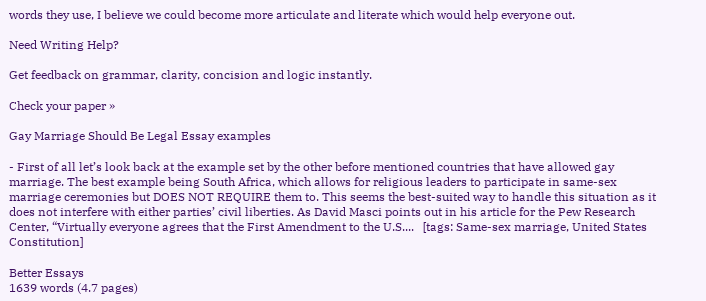words they use, I believe we could become more articulate and literate which would help everyone out.

Need Writing Help?

Get feedback on grammar, clarity, concision and logic instantly.

Check your paper »

Gay Marriage Should Be Legal Essay examples

- First of all let’s look back at the example set by the other before mentioned countries that have allowed gay marriage. The best example being South Africa, which allows for religious leaders to participate in same-sex marriage ceremonies but DOES NOT REQUIRE them to. This seems the best-suited way to handle this situation as it does not interfere with either parties’ civil liberties. As David Masci points out in his article for the Pew Research Center, “Virtually everyone agrees that the First Amendment to the U.S....   [tags: Same-sex marriage, United States Constitution]

Better Essays
1639 words (4.7 pages)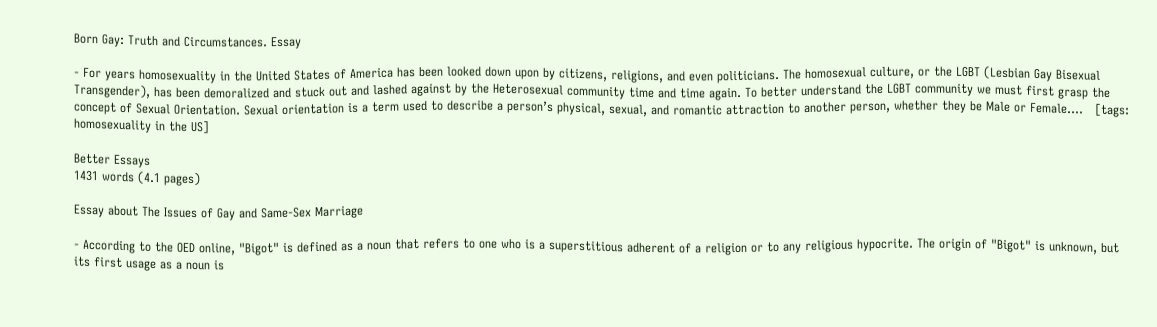Born Gay: Truth and Circumstances. Essay

- For years homosexuality in the United States of America has been looked down upon by citizens, religions, and even politicians. The homosexual culture, or the LGBT (Lesbian Gay Bisexual Transgender), has been demoralized and stuck out and lashed against by the Heterosexual community time and time again. To better understand the LGBT community we must first grasp the concept of Sexual Orientation. Sexual orientation is a term used to describe a person’s physical, sexual, and romantic attraction to another person, whether they be Male or Female....   [tags: homosexuality in the US]

Better Essays
1431 words (4.1 pages)

Essay about The Issues of Gay and Same-Sex Marriage

- According to the OED online, "Bigot" is defined as a noun that refers to one who is a superstitious adherent of a religion or to any religious hypocrite. The origin of "Bigot" is unknown, but its first usage as a noun is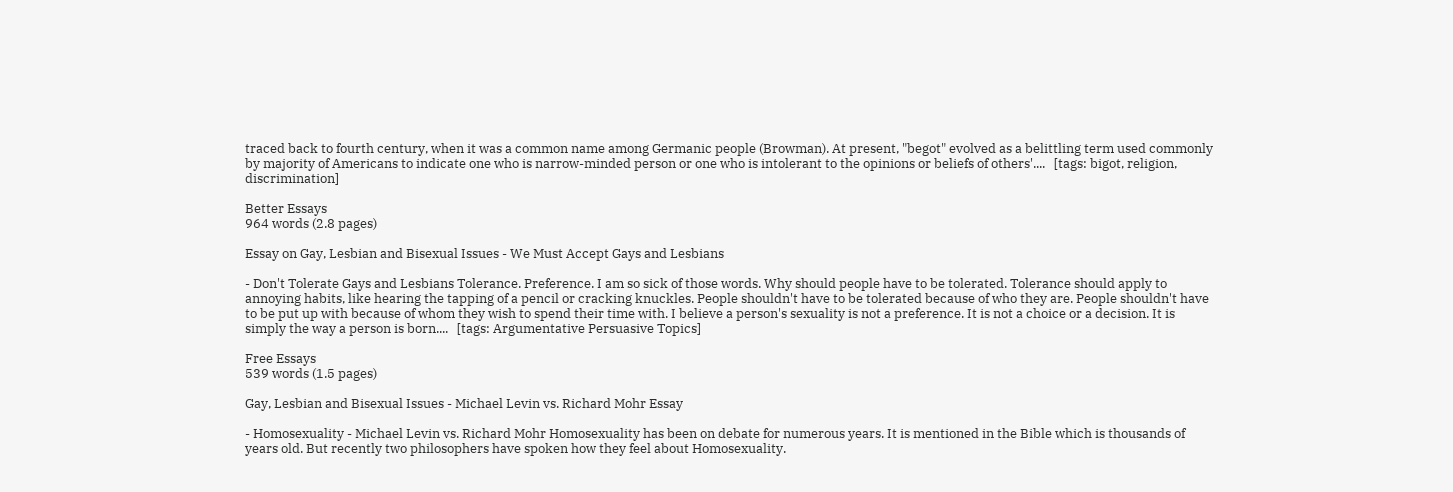traced back to fourth century, when it was a common name among Germanic people (Browman). At present, "begot" evolved as a belittling term used commonly by majority of Americans to indicate one who is narrow-minded person or one who is intolerant to the opinions or beliefs of others'....   [tags: bigot, religion, discrimination]

Better Essays
964 words (2.8 pages)

Essay on Gay, Lesbian and Bisexual Issues - We Must Accept Gays and Lesbians

- Don't Tolerate Gays and Lesbians Tolerance. Preference. I am so sick of those words. Why should people have to be tolerated. Tolerance should apply to annoying habits, like hearing the tapping of a pencil or cracking knuckles. People shouldn't have to be tolerated because of who they are. People shouldn't have to be put up with because of whom they wish to spend their time with. I believe a person's sexuality is not a preference. It is not a choice or a decision. It is simply the way a person is born....   [tags: Argumentative Persuasive Topics]

Free Essays
539 words (1.5 pages)

Gay, Lesbian and Bisexual Issues - Michael Levin vs. Richard Mohr Essay

- Homosexuality - Michael Levin vs. Richard Mohr Homosexuality has been on debate for numerous years. It is mentioned in the Bible which is thousands of years old. But recently two philosophers have spoken how they feel about Homosexuality.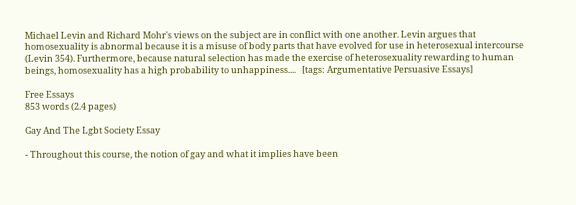Michael Levin and Richard Mohr's views on the subject are in conflict with one another. Levin argues that homosexuality is abnormal because it is a misuse of body parts that have evolved for use in heterosexual intercourse (Levin 354). Furthermore, because natural selection has made the exercise of heterosexuality rewarding to human beings, homosexuality has a high probability to unhappiness....   [tags: Argumentative Persuasive Essays]

Free Essays
853 words (2.4 pages)

Gay And The Lgbt Society Essay

- Throughout this course, the notion of gay and what it implies have been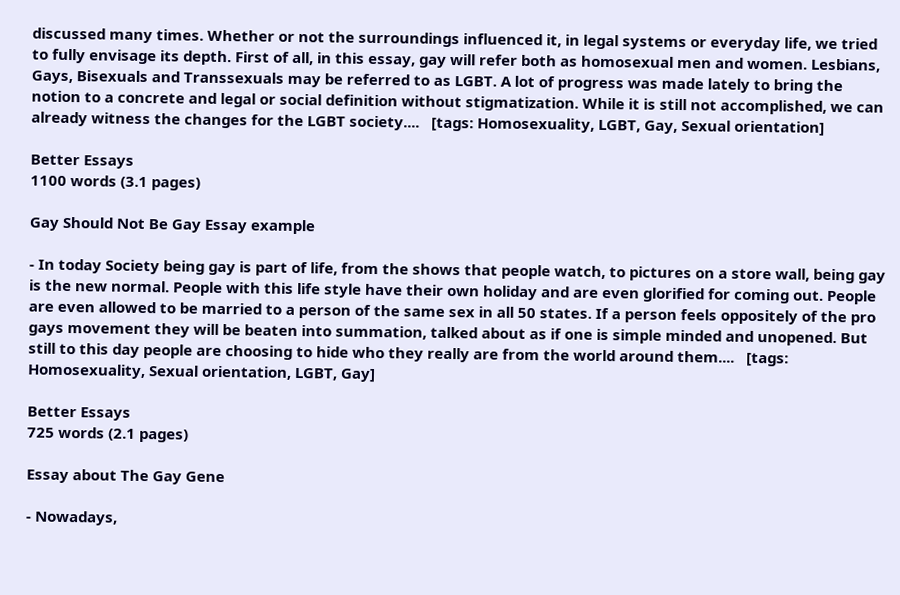discussed many times. Whether or not the surroundings influenced it, in legal systems or everyday life, we tried to fully envisage its depth. First of all, in this essay, gay will refer both as homosexual men and women. Lesbians, Gays, Bisexuals and Transsexuals may be referred to as LGBT. A lot of progress was made lately to bring the notion to a concrete and legal or social definition without stigmatization. While it is still not accomplished, we can already witness the changes for the LGBT society....   [tags: Homosexuality, LGBT, Gay, Sexual orientation]

Better Essays
1100 words (3.1 pages)

Gay Should Not Be Gay Essay example

- In today Society being gay is part of life, from the shows that people watch, to pictures on a store wall, being gay is the new normal. People with this life style have their own holiday and are even glorified for coming out. People are even allowed to be married to a person of the same sex in all 50 states. If a person feels oppositely of the pro gays movement they will be beaten into summation, talked about as if one is simple minded and unopened. But still to this day people are choosing to hide who they really are from the world around them....   [tags: Homosexuality, Sexual orientation, LGBT, Gay]

Better Essays
725 words (2.1 pages)

Essay about The Gay Gene

- Nowadays,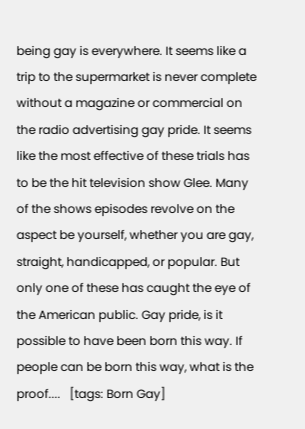being gay is everywhere. It seems like a trip to the supermarket is never complete without a magazine or commercial on the radio advertising gay pride. It seems like the most effective of these trials has to be the hit television show Glee. Many of the shows episodes revolve on the aspect be yourself, whether you are gay, straight, handicapped, or popular. But only one of these has caught the eye of the American public. Gay pride, is it possible to have been born this way. If people can be born this way, what is the proof....   [tags: Born Gay]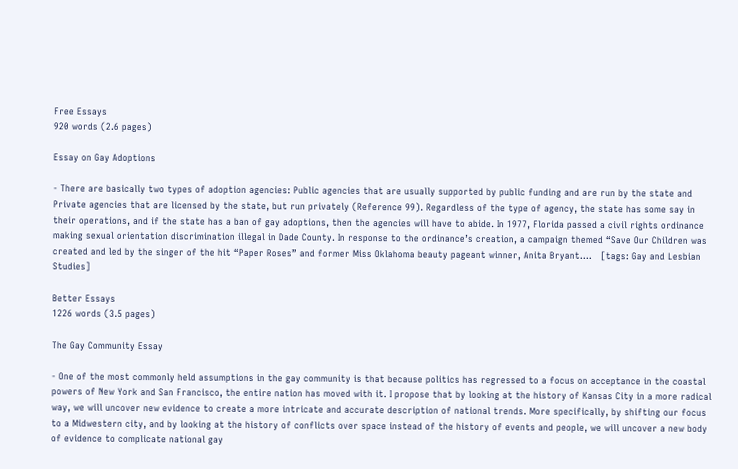Free Essays
920 words (2.6 pages)

Essay on Gay Adoptions

- There are basically two types of adoption agencies: Public agencies that are usually supported by public funding and are run by the state and Private agencies that are licensed by the state, but run privately (Reference 99). Regardless of the type of agency, the state has some say in their operations, and if the state has a ban of gay adoptions, then the agencies will have to abide. In 1977, Florida passed a civil rights ordinance making sexual orientation discrimination illegal in Dade County. In response to the ordinance’s creation, a campaign themed “Save Our Children was created and led by the singer of the hit “Paper Roses” and former Miss Oklahoma beauty pageant winner, Anita Bryant....   [tags: Gay and Lesbian Studies]

Better Essays
1226 words (3.5 pages)

The Gay Community Essay

- One of the most commonly held assumptions in the gay community is that because politics has regressed to a focus on acceptance in the coastal powers of New York and San Francisco, the entire nation has moved with it. I propose that by looking at the history of Kansas City in a more radical way, we will uncover new evidence to create a more intricate and accurate description of national trends. More specifically, by shifting our focus to a Midwestern city, and by looking at the history of conflicts over space instead of the history of events and people, we will uncover a new body of evidence to complicate national gay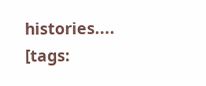histories....   [tags: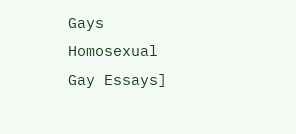Gays Homosexual Gay Essays]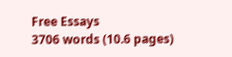Free Essays
3706 words (10.6 pages)